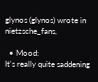glynos (glynos) wrote in nietzsche_fans,

  • Mood:
It's really quite saddening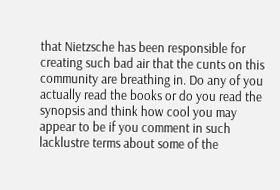that Nietzsche has been responsible for creating such bad air that the cunts on this community are breathing in. Do any of you actually read the books or do you read the synopsis and think how cool you may appear to be if you comment in such lacklustre terms about some of the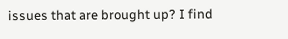issues that are brought up? I find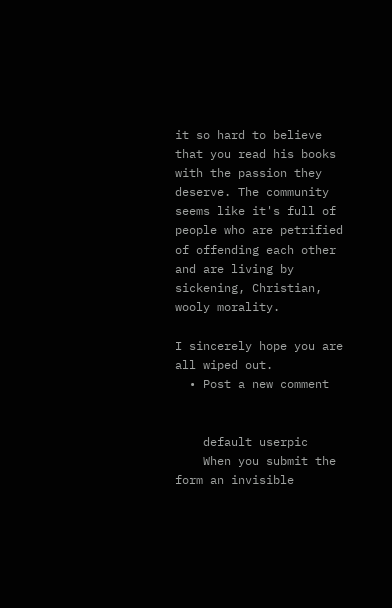it so hard to believe that you read his books with the passion they deserve. The community seems like it's full of people who are petrified of offending each other and are living by sickening, Christian, wooly morality.

I sincerely hope you are all wiped out.
  • Post a new comment


    default userpic
    When you submit the form an invisible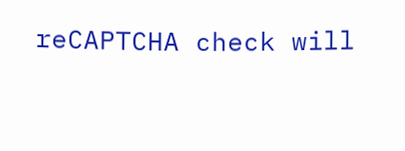reCAPTCHA check will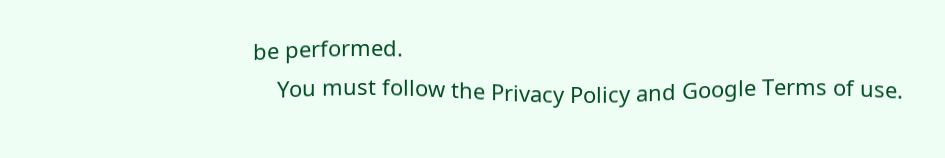be performed.
    You must follow the Privacy Policy and Google Terms of use.